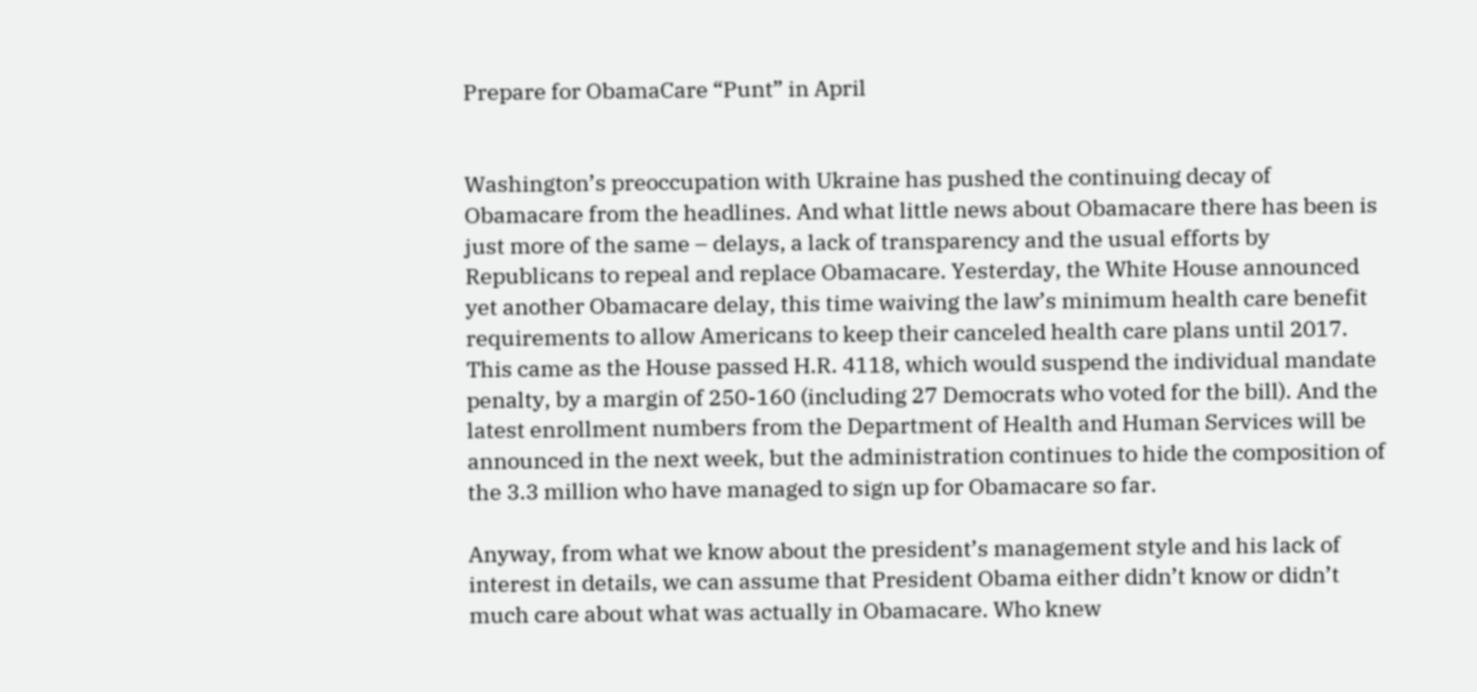Prepare for ObamaCare “Punt” in April


Washington’s preoccupation with Ukraine has pushed the continuing decay of Obamacare from the headlines. And what little news about Obamacare there has been is just more of the same – delays, a lack of transparency and the usual efforts by Republicans to repeal and replace Obamacare. Yesterday, the White House announced yet another Obamacare delay, this time waiving the law’s minimum health care benefit requirements to allow Americans to keep their canceled health care plans until 2017. This came as the House passed H.R. 4118, which would suspend the individual mandate penalty, by a margin of 250-160 (including 27 Democrats who voted for the bill). And the latest enrollment numbers from the Department of Health and Human Services will be announced in the next week, but the administration continues to hide the composition of the 3.3 million who have managed to sign up for Obamacare so far.

Anyway, from what we know about the president’s management style and his lack of interest in details, we can assume that President Obama either didn’t know or didn’t much care about what was actually in Obamacare. Who knew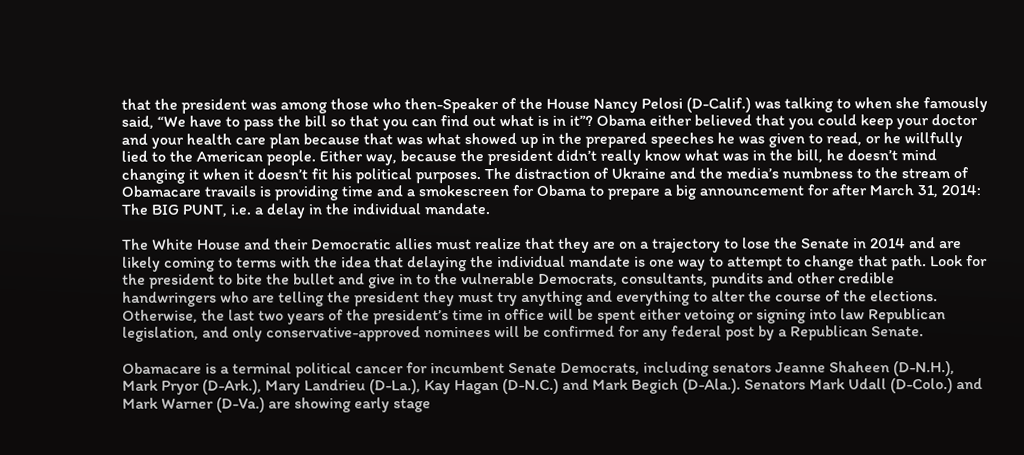that the president was among those who then-Speaker of the House Nancy Pelosi (D-Calif.) was talking to when she famously said, “We have to pass the bill so that you can find out what is in it”? Obama either believed that you could keep your doctor and your health care plan because that was what showed up in the prepared speeches he was given to read, or he willfully lied to the American people. Either way, because the president didn’t really know what was in the bill, he doesn’t mind changing it when it doesn’t fit his political purposes. The distraction of Ukraine and the media’s numbness to the stream of Obamacare travails is providing time and a smokescreen for Obama to prepare a big announcement for after March 31, 2014: The BIG PUNT, i.e. a delay in the individual mandate.

The White House and their Democratic allies must realize that they are on a trajectory to lose the Senate in 2014 and are likely coming to terms with the idea that delaying the individual mandate is one way to attempt to change that path. Look for the president to bite the bullet and give in to the vulnerable Democrats, consultants, pundits and other credible handwringers who are telling the president they must try anything and everything to alter the course of the elections. Otherwise, the last two years of the president’s time in office will be spent either vetoing or signing into law Republican legislation, and only conservative-approved nominees will be confirmed for any federal post by a Republican Senate.

Obamacare is a terminal political cancer for incumbent Senate Democrats, including senators Jeanne Shaheen (D-N.H.), Mark Pryor (D-Ark.), Mary Landrieu (D-La.), Kay Hagan (D-N.C.) and Mark Begich (D-Ala.). Senators Mark Udall (D-Colo.) and Mark Warner (D-Va.) are showing early stage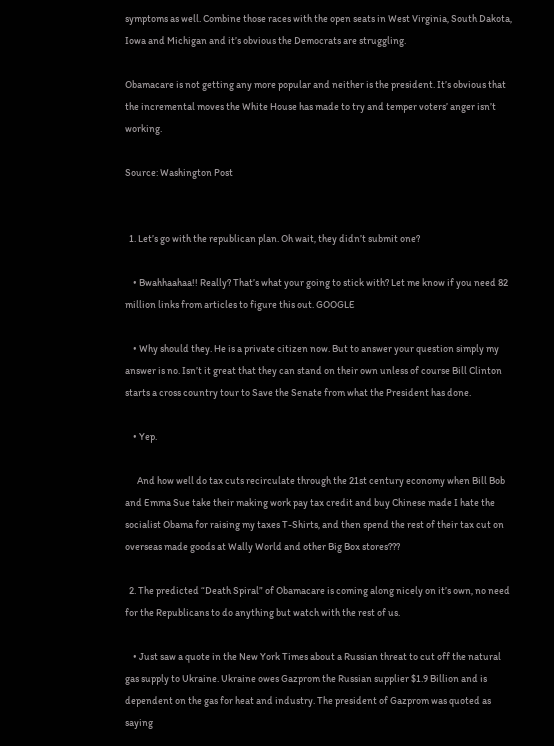symptoms as well. Combine those races with the open seats in West Virginia, South Dakota, Iowa and Michigan and it’s obvious the Democrats are struggling.

Obamacare is not getting any more popular and neither is the president. It’s obvious that the incremental moves the White House has made to try and temper voters’ anger isn’t working.

Source: Washington Post


  1. Let’s go with the republican plan. Oh wait, they didn’t submit one?

    • Bwahhaahaa!! Really? That’s what your going to stick with? Let me know if you need 82 million links from articles to figure this out. GOOGLE

    • Why should they. He is a private citizen now. But to answer your question simply my answer is no. Isn’t it great that they can stand on their own unless of course Bill Clinton starts a cross country tour to Save the Senate from what the President has done.

    • Yep.

      And how well do tax cuts recirculate through the 21st century economy when Bill Bob and Emma Sue take their making work pay tax credit and buy Chinese made I hate the socialist Obama for raising my taxes T-Shirts, and then spend the rest of their tax cut on overseas made goods at Wally World and other Big Box stores???

  2. The predicted “Death Spiral” of Obamacare is coming along nicely on it’s own, no need for the Republicans to do anything but watch with the rest of us.

    • Just saw a quote in the New York Times about a Russian threat to cut off the natural gas supply to Ukraine. Ukraine owes Gazprom the Russian supplier $1.9 Billion and is dependent on the gas for heat and industry. The president of Gazprom was quoted as saying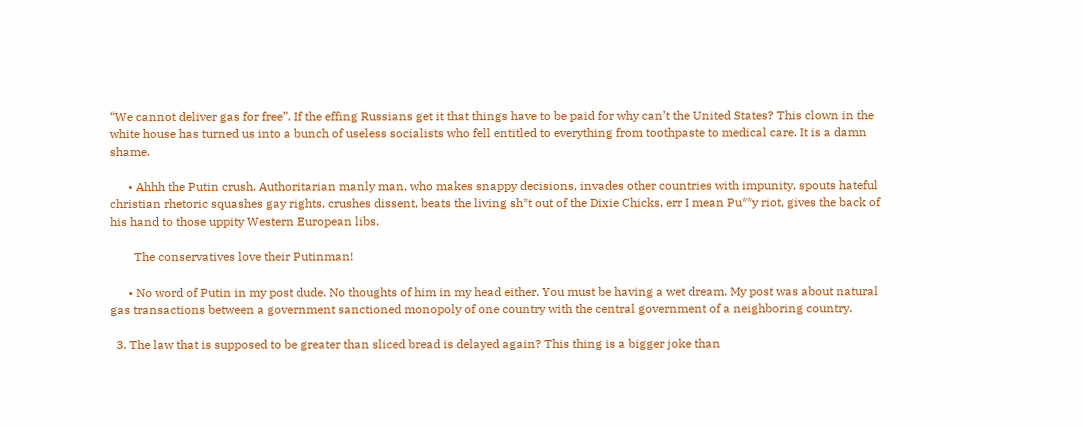“We cannot deliver gas for free”. If the effing Russians get it that things have to be paid for why can’t the United States? This clown in the white house has turned us into a bunch of useless socialists who fell entitled to everything from toothpaste to medical care. It is a damn shame.

      • Ahhh the Putin crush. Authoritarian manly man, who makes snappy decisions, invades other countries with impunity, spouts hateful christian rhetoric squashes gay rights, crushes dissent, beats the living sh*t out of the Dixie Chicks, err I mean Pu**y riot, gives the back of his hand to those uppity Western European libs.

        The conservatives love their Putinman!

      • No word of Putin in my post dude. No thoughts of him in my head either. You must be having a wet dream. My post was about natural gas transactions between a government sanctioned monopoly of one country with the central government of a neighboring country.

  3. The law that is supposed to be greater than sliced bread is delayed again? This thing is a bigger joke than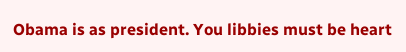Obama is as president. You libbies must be heart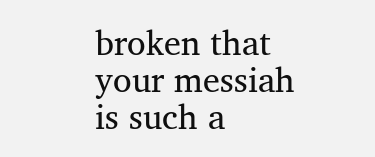broken that your messiah is such a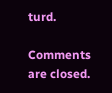turd.

Comments are closed.